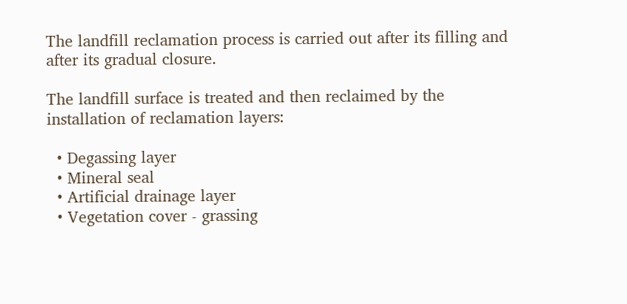The landfill reclamation process is carried out after its filling and after its gradual closure.

The landfill surface is treated and then reclaimed by the installation of reclamation layers:

  • Degassing layer
  • Mineral seal
  • Artificial drainage layer
  • Vegetation cover - grassing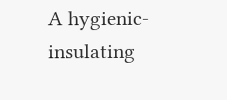A hygienic-insulating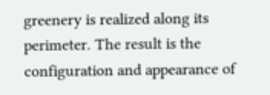greenery is realized along its perimeter. The result is the configuration and appearance of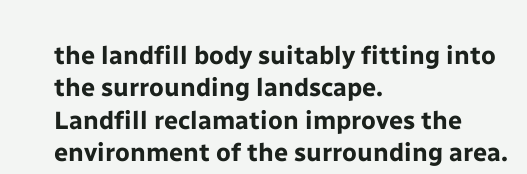the landfill body suitably fitting into the surrounding landscape.
Landfill reclamation improves the environment of the surrounding area.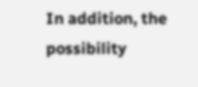In addition, the possibility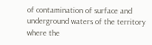of contamination of surface and underground waters of the territory where the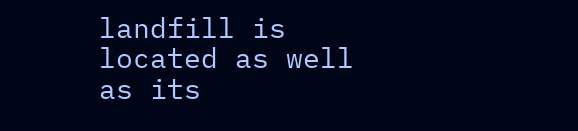landfill is located as well as its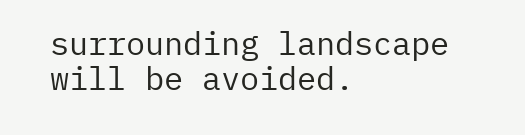surrounding landscape will be avoided.